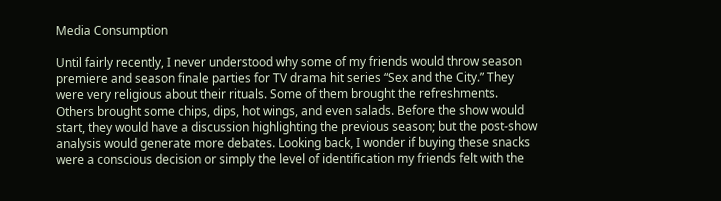Media Consumption

Until fairly recently, I never understood why some of my friends would throw season premiere and season finale parties for TV drama hit series “Sex and the City.” They were very religious about their rituals. Some of them brought the refreshments. Others brought some chips, dips, hot wings, and even salads. Before the show would start, they would have a discussion highlighting the previous season; but the post-show analysis would generate more debates. Looking back, I wonder if buying these snacks were a conscious decision or simply the level of identification my friends felt with the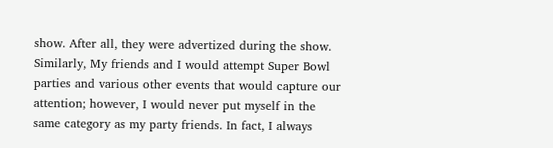show. After all, they were advertized during the show. Similarly, My friends and I would attempt Super Bowl parties and various other events that would capture our attention; however, I would never put myself in the same category as my party friends. In fact, I always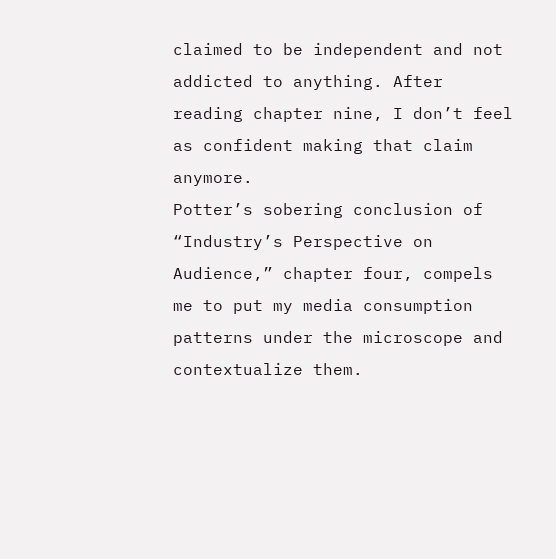claimed to be independent and not addicted to anything. After reading chapter nine, I don’t feel as confident making that claim anymore.
Potter’s sobering conclusion of  “Industry’s Perspective on Audience,” chapter four, compels me to put my media consumption patterns under the microscope and contextualize them.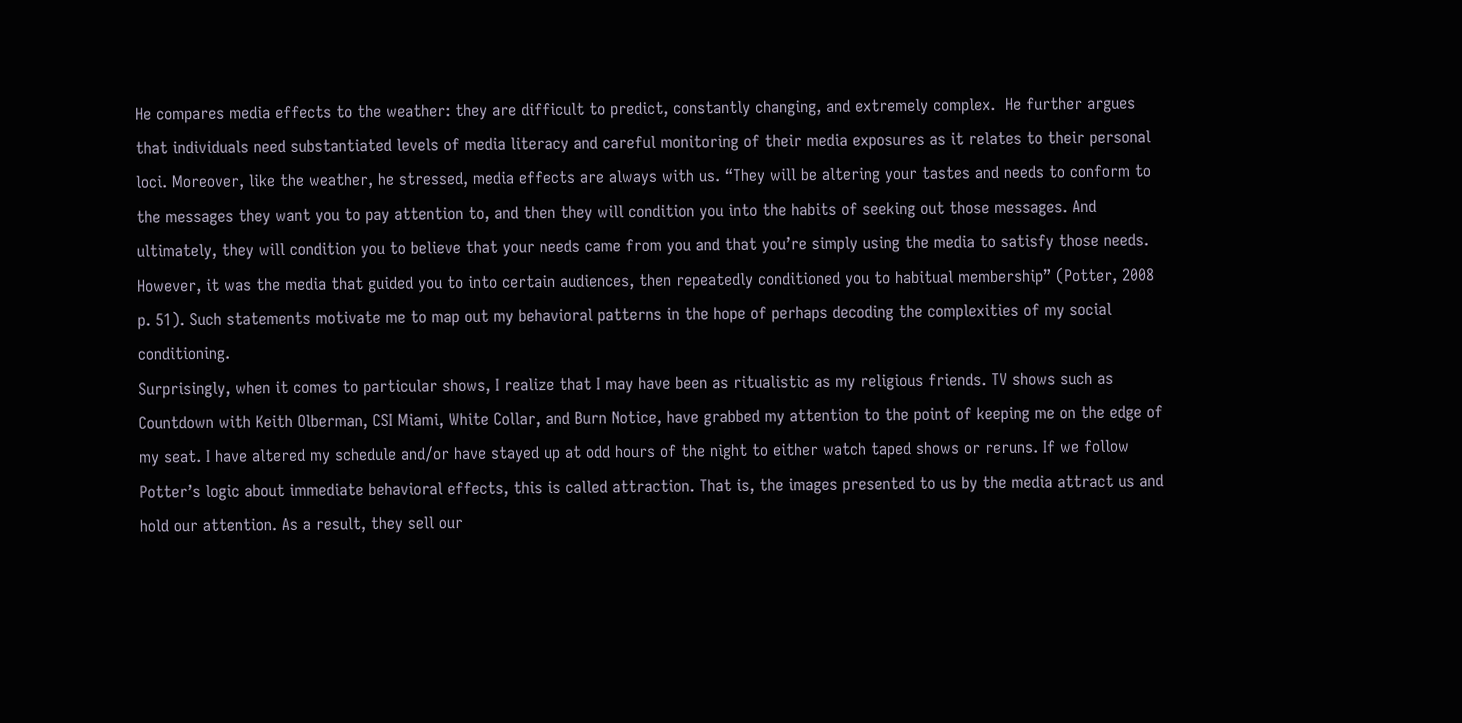He compares media effects to the weather: they are difficult to predict, constantly changing, and extremely complex.  He further argues that individuals need substantiated levels of media literacy and careful monitoring of their media exposures as it relates to their personal loci. Moreover, like the weather, he stressed, media effects are always with us. “They will be altering your tastes and needs to conform to the messages they want you to pay attention to, and then they will condition you into the habits of seeking out those messages. And ultimately, they will condition you to believe that your needs came from you and that you’re simply using the media to satisfy those needs. However, it was the media that guided you to into certain audiences, then repeatedly conditioned you to habitual membership” (Potter, 2008 p. 51). Such statements motivate me to map out my behavioral patterns in the hope of perhaps decoding the complexities of my social conditioning.
Surprisingly, when it comes to particular shows, I realize that I may have been as ritualistic as my religious friends. TV shows such as Countdown with Keith Olberman, CSI Miami, White Collar, and Burn Notice, have grabbed my attention to the point of keeping me on the edge of my seat. I have altered my schedule and/or have stayed up at odd hours of the night to either watch taped shows or reruns. If we follow Potter’s logic about immediate behavioral effects, this is called attraction. That is, the images presented to us by the media attract us and hold our attention. As a result, they sell our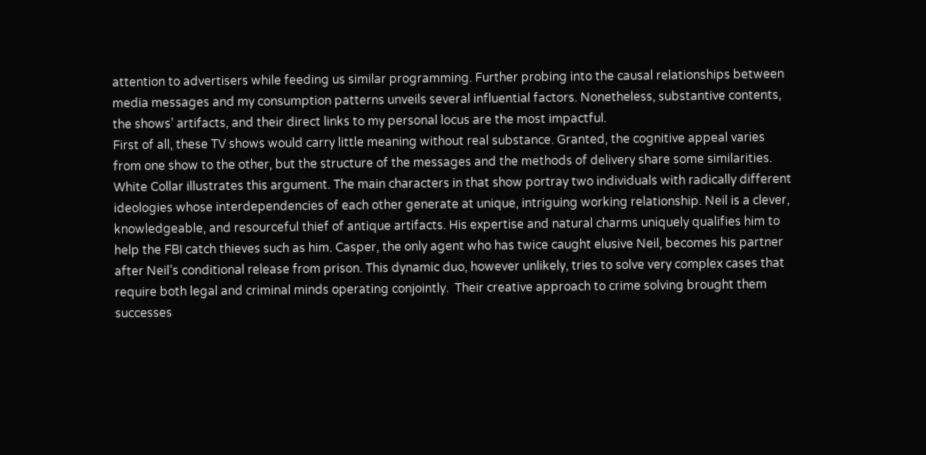attention to advertisers while feeding us similar programming. Further probing into the causal relationships between media messages and my consumption patterns unveils several influential factors. Nonetheless, substantive contents, the shows’ artifacts, and their direct links to my personal locus are the most impactful.
First of all, these TV shows would carry little meaning without real substance. Granted, the cognitive appeal varies from one show to the other, but the structure of the messages and the methods of delivery share some similarities. White Collar illustrates this argument. The main characters in that show portray two individuals with radically different ideologies whose interdependencies of each other generate at unique, intriguing working relationship. Neil is a clever, knowledgeable, and resourceful thief of antique artifacts. His expertise and natural charms uniquely qualifies him to help the FBI catch thieves such as him. Casper, the only agent who has twice caught elusive Neil, becomes his partner after Neil’s conditional release from prison. This dynamic duo, however unlikely, tries to solve very complex cases that require both legal and criminal minds operating conjointly.  Their creative approach to crime solving brought them successes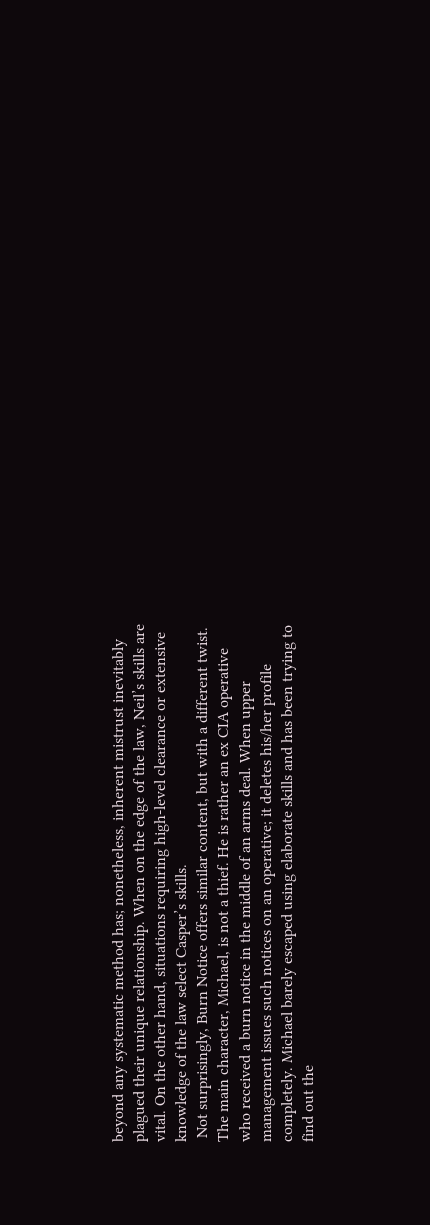beyond any systematic method has; nonetheless, inherent mistrust inevitably plagued their unique relationship. When on the edge of the law, Neil’s skills are vital. On the other hand, situations requiring high-level clearance or extensive knowledge of the law select Casper’s skills.
 Not surprisingly, Burn Notice offers similar content, but with a different twist. The main character, Michael, is not a thief. He is rather an ex CIA operative who received a burn notice in the middle of an arms deal. When upper management issues such notices on an operative; it deletes his/her profile completely. Michael barely escaped using elaborate skills and has been trying to find out the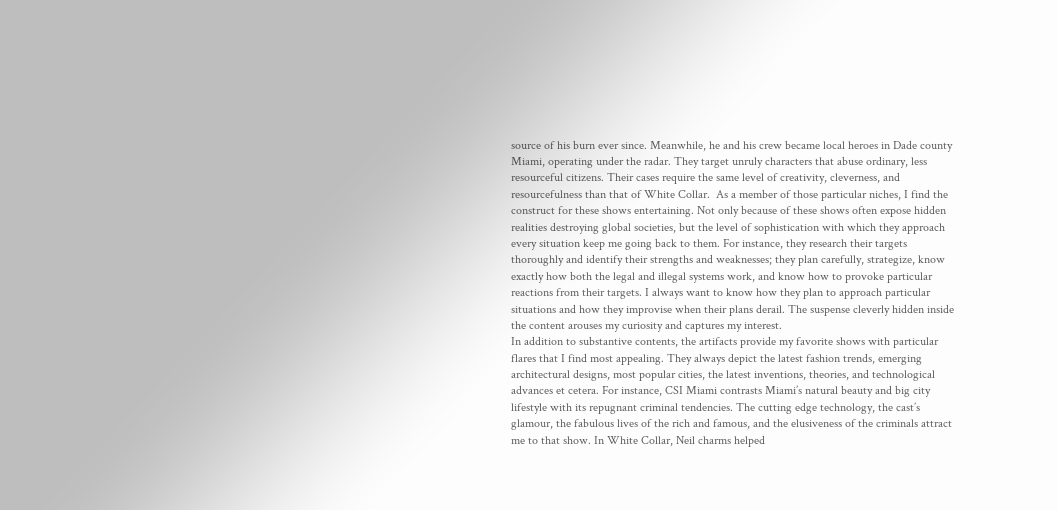source of his burn ever since. Meanwhile, he and his crew became local heroes in Dade county Miami, operating under the radar. They target unruly characters that abuse ordinary, less resourceful citizens. Their cases require the same level of creativity, cleverness, and resourcefulness than that of White Collar.  As a member of those particular niches, I find the construct for these shows entertaining. Not only because of these shows often expose hidden realities destroying global societies, but the level of sophistication with which they approach every situation keep me going back to them. For instance, they research their targets thoroughly and identify their strengths and weaknesses; they plan carefully, strategize, know exactly how both the legal and illegal systems work, and know how to provoke particular reactions from their targets. I always want to know how they plan to approach particular situations and how they improvise when their plans derail. The suspense cleverly hidden inside the content arouses my curiosity and captures my interest.
In addition to substantive contents, the artifacts provide my favorite shows with particular flares that I find most appealing. They always depict the latest fashion trends, emerging architectural designs, most popular cities, the latest inventions, theories, and technological advances et cetera. For instance, CSI Miami contrasts Miami’s natural beauty and big city lifestyle with its repugnant criminal tendencies. The cutting edge technology, the cast’s glamour, the fabulous lives of the rich and famous, and the elusiveness of the criminals attract me to that show. In White Collar, Neil charms helped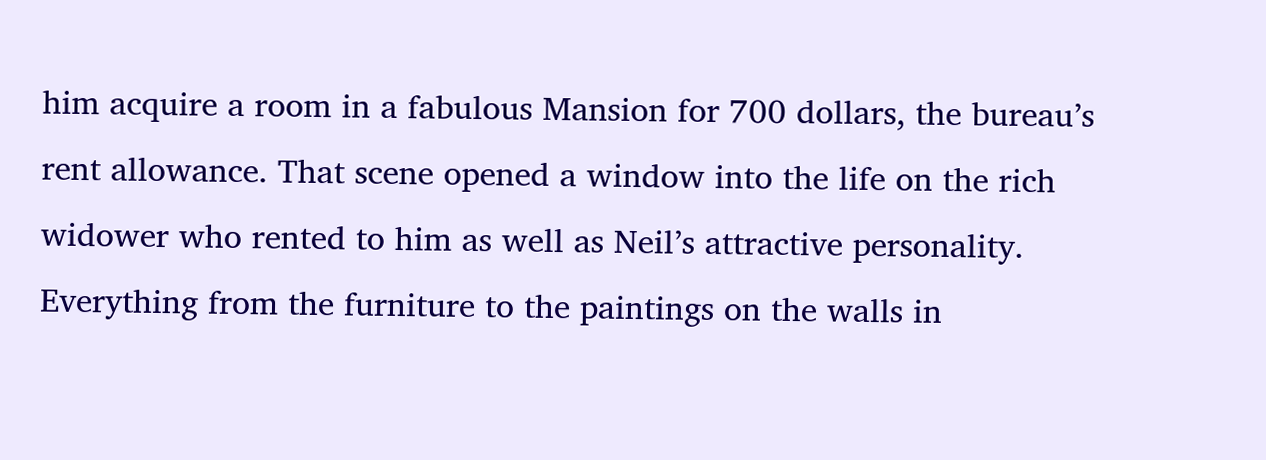him acquire a room in a fabulous Mansion for 700 dollars, the bureau’s rent allowance. That scene opened a window into the life on the rich widower who rented to him as well as Neil’s attractive personality. Everything from the furniture to the paintings on the walls in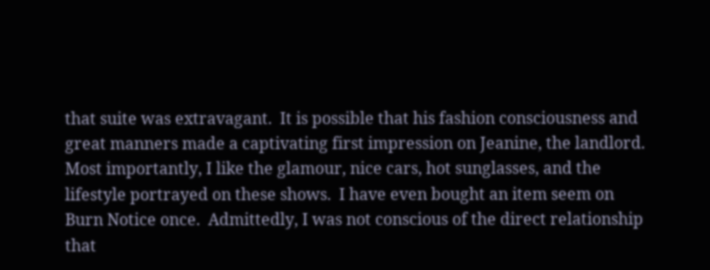that suite was extravagant.  It is possible that his fashion consciousness and great manners made a captivating first impression on Jeanine, the landlord.
Most importantly, I like the glamour, nice cars, hot sunglasses, and the lifestyle portrayed on these shows.  I have even bought an item seem on Burn Notice once.  Admittedly, I was not conscious of the direct relationship that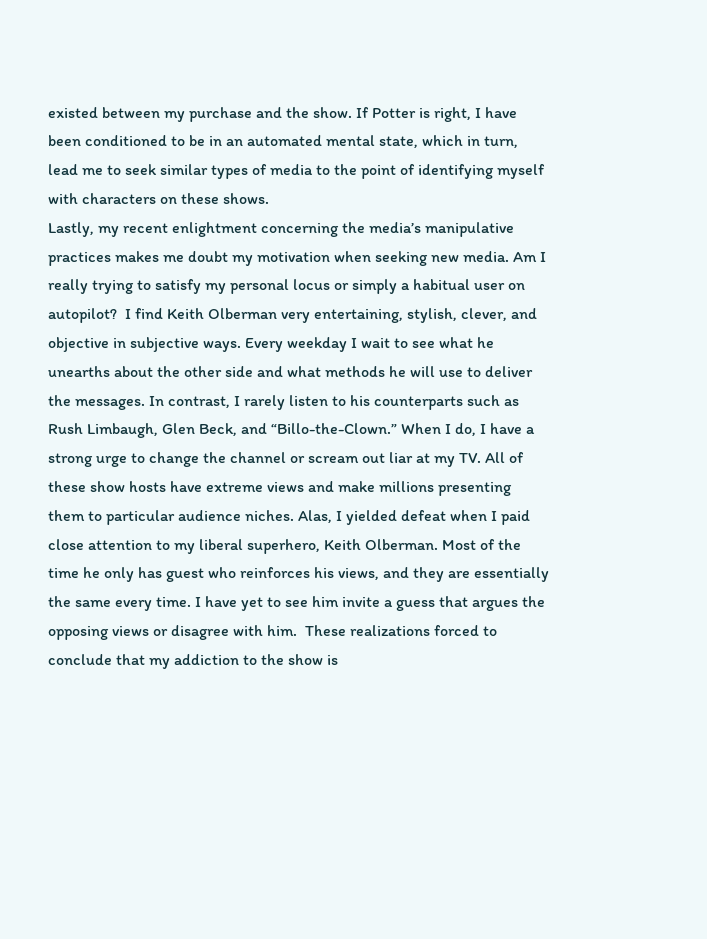existed between my purchase and the show. If Potter is right, I have been conditioned to be in an automated mental state, which in turn, lead me to seek similar types of media to the point of identifying myself with characters on these shows.
Lastly, my recent enlightment concerning the media’s manipulative practices makes me doubt my motivation when seeking new media. Am I really trying to satisfy my personal locus or simply a habitual user on autopilot?  I find Keith Olberman very entertaining, stylish, clever, and objective in subjective ways. Every weekday I wait to see what he unearths about the other side and what methods he will use to deliver the messages. In contrast, I rarely listen to his counterparts such as Rush Limbaugh, Glen Beck, and “Billo-the-Clown.” When I do, I have a strong urge to change the channel or scream out liar at my TV. All of these show hosts have extreme views and make millions presenting them to particular audience niches. Alas, I yielded defeat when I paid close attention to my liberal superhero, Keith Olberman. Most of the time he only has guest who reinforces his views, and they are essentially the same every time. I have yet to see him invite a guess that argues the opposing views or disagree with him.  These realizations forced to conclude that my addiction to the show is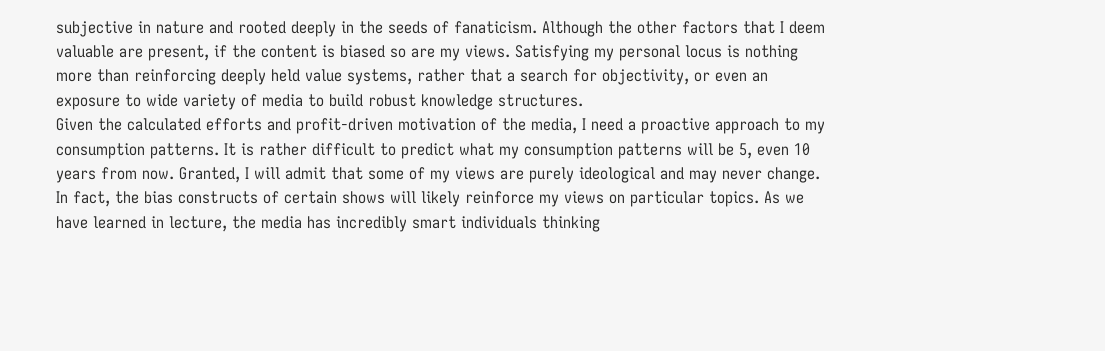subjective in nature and rooted deeply in the seeds of fanaticism. Although the other factors that I deem valuable are present, if the content is biased so are my views. Satisfying my personal locus is nothing more than reinforcing deeply held value systems, rather that a search for objectivity, or even an exposure to wide variety of media to build robust knowledge structures.
Given the calculated efforts and profit-driven motivation of the media, I need a proactive approach to my consumption patterns. It is rather difficult to predict what my consumption patterns will be 5, even 10 years from now. Granted, I will admit that some of my views are purely ideological and may never change. In fact, the bias constructs of certain shows will likely reinforce my views on particular topics. As we have learned in lecture, the media has incredibly smart individuals thinking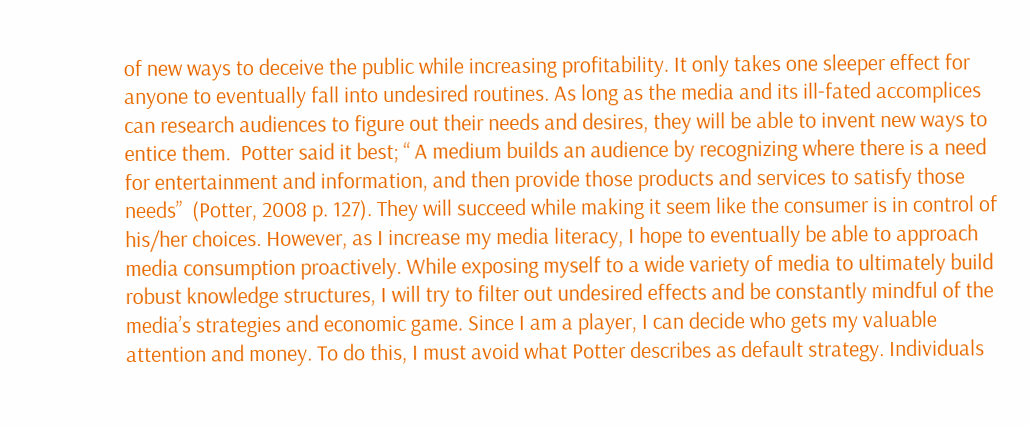of new ways to deceive the public while increasing profitability. It only takes one sleeper effect for anyone to eventually fall into undesired routines. As long as the media and its ill-fated accomplices can research audiences to figure out their needs and desires, they will be able to invent new ways to entice them.  Potter said it best; “ A medium builds an audience by recognizing where there is a need for entertainment and information, and then provide those products and services to satisfy those needs”  (Potter, 2008 p. 127). They will succeed while making it seem like the consumer is in control of his/her choices. However, as I increase my media literacy, I hope to eventually be able to approach media consumption proactively. While exposing myself to a wide variety of media to ultimately build robust knowledge structures, I will try to filter out undesired effects and be constantly mindful of the media’s strategies and economic game. Since I am a player, I can decide who gets my valuable attention and money. To do this, I must avoid what Potter describes as default strategy. Individuals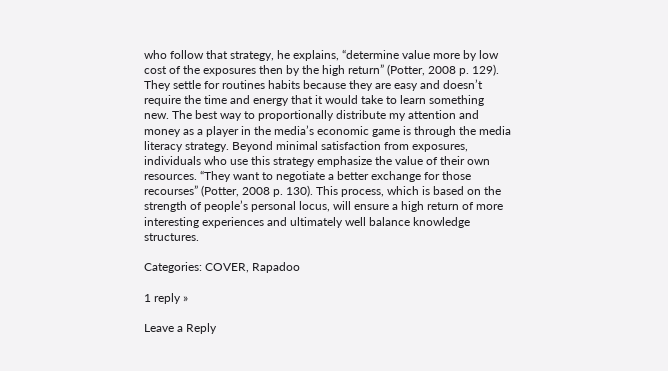who follow that strategy, he explains, “determine value more by low cost of the exposures then by the high return” (Potter, 2008 p. 129). They settle for routines habits because they are easy and doesn’t require the time and energy that it would take to learn something new. The best way to proportionally distribute my attention and money as a player in the media’s economic game is through the media literacy strategy. Beyond minimal satisfaction from exposures, individuals who use this strategy emphasize the value of their own resources. “They want to negotiate a better exchange for those recourses” (Potter, 2008 p. 130). This process, which is based on the strength of people’s personal locus, will ensure a high return of more interesting experiences and ultimately well balance knowledge structures.

Categories: COVER, Rapadoo

1 reply »

Leave a Reply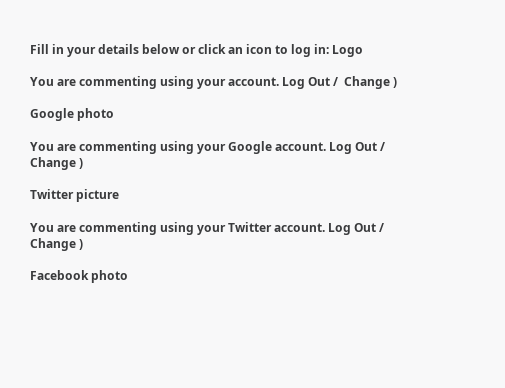Fill in your details below or click an icon to log in: Logo

You are commenting using your account. Log Out /  Change )

Google photo

You are commenting using your Google account. Log Out /  Change )

Twitter picture

You are commenting using your Twitter account. Log Out /  Change )

Facebook photo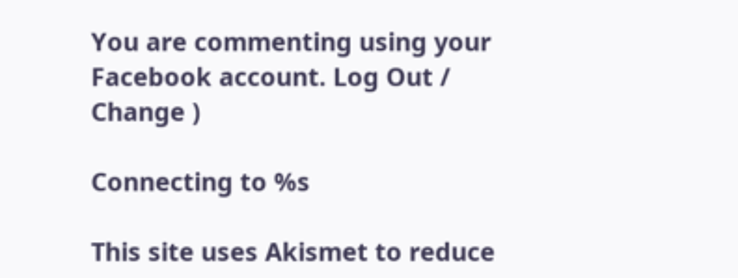You are commenting using your Facebook account. Log Out /  Change )

Connecting to %s

This site uses Akismet to reduce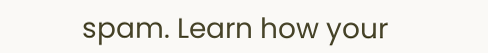spam. Learn how your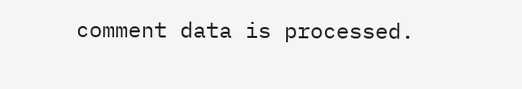comment data is processed.